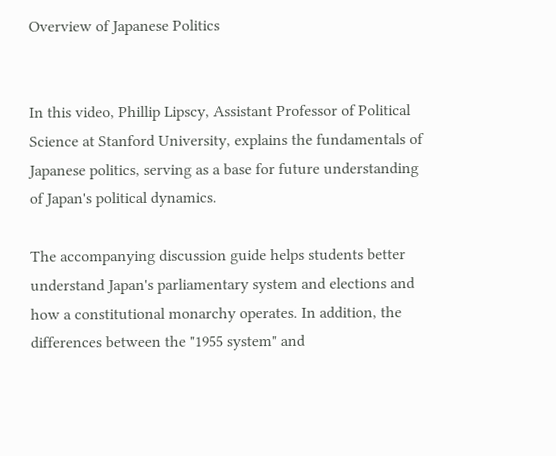Overview of Japanese Politics


In this video, Phillip Lipscy, Assistant Professor of Political Science at Stanford University, explains the fundamentals of Japanese politics, serving as a base for future understanding of Japan's political dynamics.

The accompanying discussion guide helps students better understand Japan's parliamentary system and elections and how a constitutional monarchy operates. In addition, the differences between the "1955 system" and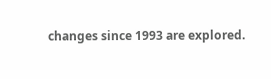changes since 1993 are explored.